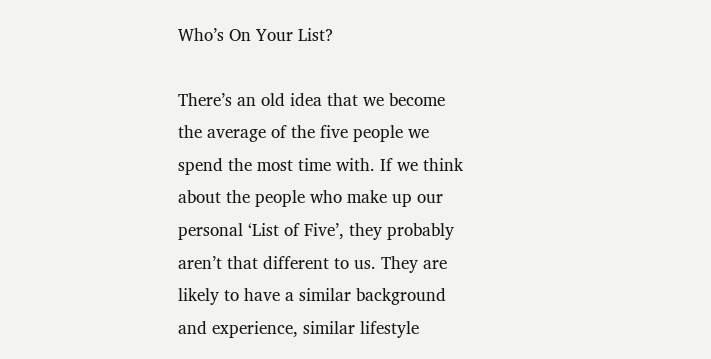Who’s On Your List?

There’s an old idea that we become the average of the five people we spend the most time with. If we think about the people who make up our personal ‘List of Five’, they probably aren’t that different to us. They are likely to have a similar background and experience, similar lifestyle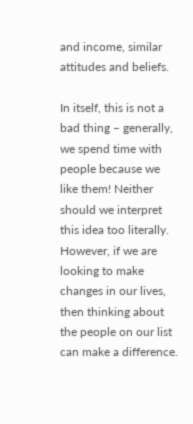and income, similar attitudes and beliefs.

In itself, this is not a bad thing – generally, we spend time with people because we like them! Neither should we interpret this idea too literally. However, if we are looking to make changes in our lives, then thinking about the people on our list can make a difference.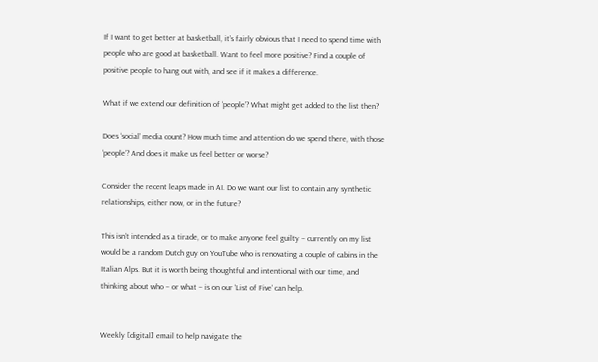If I want to get better at basketball, it’s fairly obvious that I need to spend time with people who are good at basketball. Want to feel more positive? Find a couple of positive people to hang out with, and see if it makes a difference.

What if we extend our definition of ‘people’? What might get added to the list then?

Does ‘social’ media count? How much time and attention do we spend there, with those ‘people’? And does it make us feel better or worse?

Consider the recent leaps made in AI. Do we want our list to contain any synthetic relationships, either now, or in the future?

This isn’t intended as a tirade, or to make anyone feel guilty – currently on my list would be a random Dutch guy on YouTube who is renovating a couple of cabins in the Italian Alps. But it is worth being thoughtful and intentional with our time, and thinking about who – or what – is on our ‘List of Five’ can help.


Weekly [digital] email to help navigate the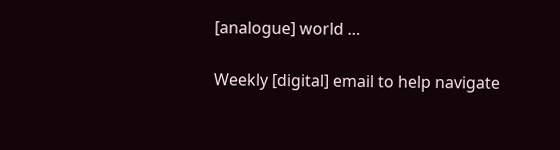[analogue] world …

Weekly [digital] email to help navigate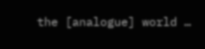the [analogue] world …